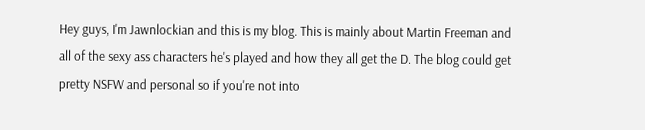Hey guys, I'm Jawnlockian and this is my blog. This is mainly about Martin Freeman and all of the sexy ass characters he's played and how they all get the D. The blog could get pretty NSFW and personal so if you're not into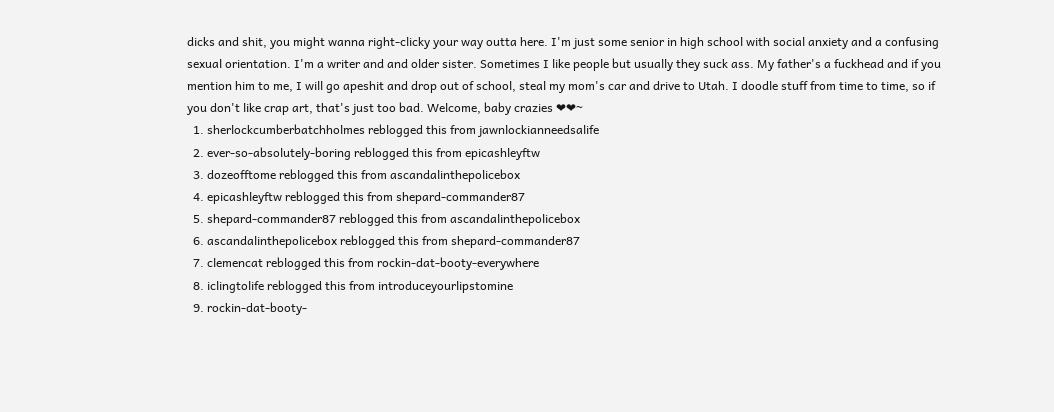dicks and shit, you might wanna right-clicky your way outta here. I'm just some senior in high school with social anxiety and a confusing sexual orientation. I'm a writer and and older sister. Sometimes I like people but usually they suck ass. My father's a fuckhead and if you mention him to me, I will go apeshit and drop out of school, steal my mom's car and drive to Utah. I doodle stuff from time to time, so if you don't like crap art, that's just too bad. Welcome, baby crazies ❤❤~
  1. sherlockcumberbatchholmes reblogged this from jawnlockianneedsalife
  2. ever-so-absolutely-boring reblogged this from epicashleyftw
  3. dozeofftome reblogged this from ascandalinthepolicebox
  4. epicashleyftw reblogged this from shepard-commander87
  5. shepard-commander87 reblogged this from ascandalinthepolicebox
  6. ascandalinthepolicebox reblogged this from shepard-commander87
  7. clemencat reblogged this from rockin-dat-booty-everywhere
  8. iclingtolife reblogged this from introduceyourlipstomine
  9. rockin-dat-booty-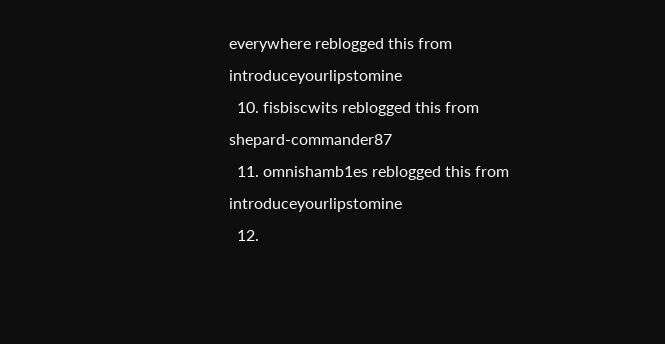everywhere reblogged this from introduceyourlipstomine
  10. fisbiscwits reblogged this from shepard-commander87
  11. omnishamb1es reblogged this from introduceyourlipstomine
  12.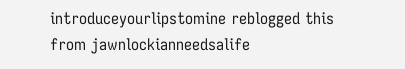introduceyourlipstomine reblogged this from jawnlockianneedsalife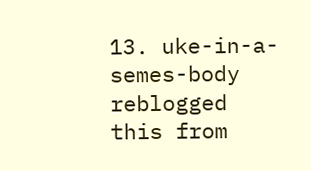13. uke-in-a-semes-body reblogged this from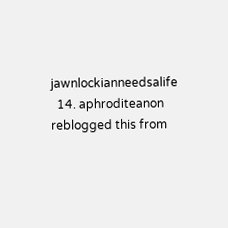jawnlockianneedsalife
  14. aphroditeanon reblogged this from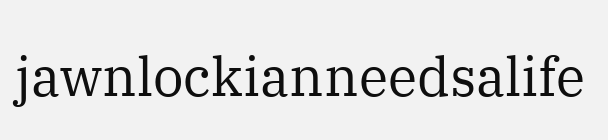jawnlockianneedsalife